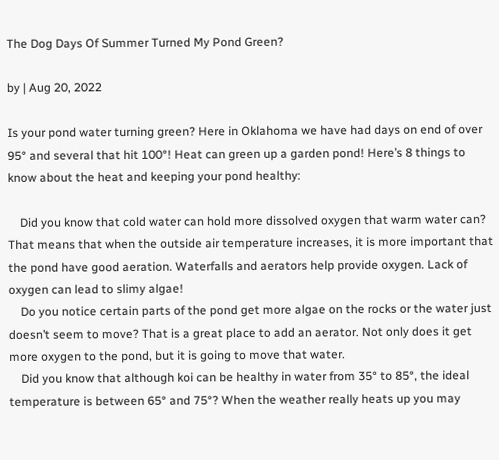The Dog Days Of Summer Turned My Pond Green?

by | Aug 20, 2022

Is your pond water turning green? Here in Oklahoma we have had days on end of over 95° and several that hit 100°! Heat can green up a garden pond! Here’s 8 things to know about the heat and keeping your pond healthy:

    Did you know that cold water can hold more dissolved oxygen that warm water can? That means that when the outside air temperature increases, it is more important that the pond have good aeration. Waterfalls and aerators help provide oxygen. Lack of oxygen can lead to slimy algae!
    Do you notice certain parts of the pond get more algae on the rocks or the water just doesn’t seem to move? That is a great place to add an aerator. Not only does it get more oxygen to the pond, but it is going to move that water.
    Did you know that although koi can be healthy in water from 35° to 85°, the ideal temperature is between 65° and 75°? When the weather really heats up you may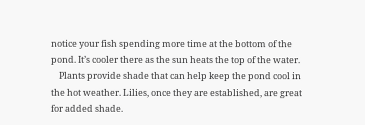notice your fish spending more time at the bottom of the pond. It’s cooler there as the sun heats the top of the water.
    Plants provide shade that can help keep the pond cool in the hot weather. Lilies, once they are established, are great for added shade.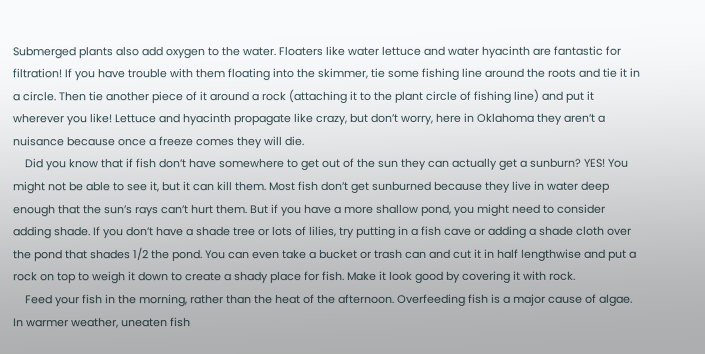Submerged plants also add oxygen to the water. Floaters like water lettuce and water hyacinth are fantastic for filtration! If you have trouble with them floating into the skimmer, tie some fishing line around the roots and tie it in a circle. Then tie another piece of it around a rock (attaching it to the plant circle of fishing line) and put it wherever you like! Lettuce and hyacinth propagate like crazy, but don’t worry, here in Oklahoma they aren’t a nuisance because once a freeze comes they will die.
    Did you know that if fish don’t have somewhere to get out of the sun they can actually get a sunburn? YES! You might not be able to see it, but it can kill them. Most fish don’t get sunburned because they live in water deep enough that the sun’s rays can’t hurt them. But if you have a more shallow pond, you might need to consider adding shade. If you don’t have a shade tree or lots of lilies, try putting in a fish cave or adding a shade cloth over the pond that shades 1/2 the pond. You can even take a bucket or trash can and cut it in half lengthwise and put a rock on top to weigh it down to create a shady place for fish. Make it look good by covering it with rock.
    Feed your fish in the morning, rather than the heat of the afternoon. Overfeeding fish is a major cause of algae. In warmer weather, uneaten fish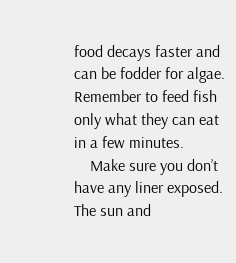food decays faster and can be fodder for algae. Remember to feed fish only what they can eat in a few minutes.
    Make sure you don’t have any liner exposed. The sun and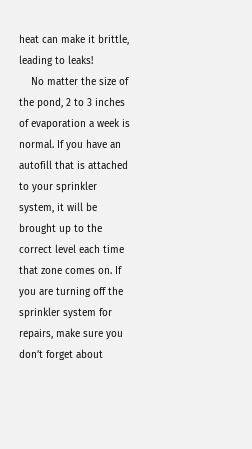heat can make it brittle, leading to leaks!
    No matter the size of the pond, 2 to 3 inches of evaporation a week is normal. If you have an autofill that is attached to your sprinkler system, it will be brought up to the correct level each time that zone comes on. If you are turning off the sprinkler system for repairs, make sure you don’t forget about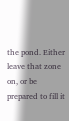the pond. Either leave that zone on, or be prepared to fill it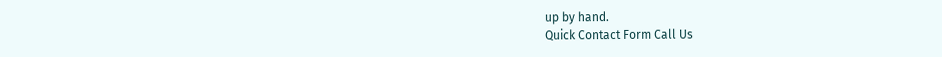up by hand.
Quick Contact Form Call Us